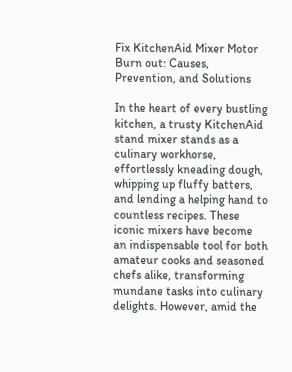Fix KitchenAid Mixer Motor Burn out: Causes, Prevention, and Solutions

In the heart of every bustling kitchen, a trusty KitchenAid stand mixer stands as a culinary workhorse, effortlessly kneading dough, whipping up fluffy batters, and lending a helping hand to countless recipes. These iconic mixers have become an indispensable tool for both amateur cooks and seasoned chefs alike, transforming mundane tasks into culinary delights. However, amid the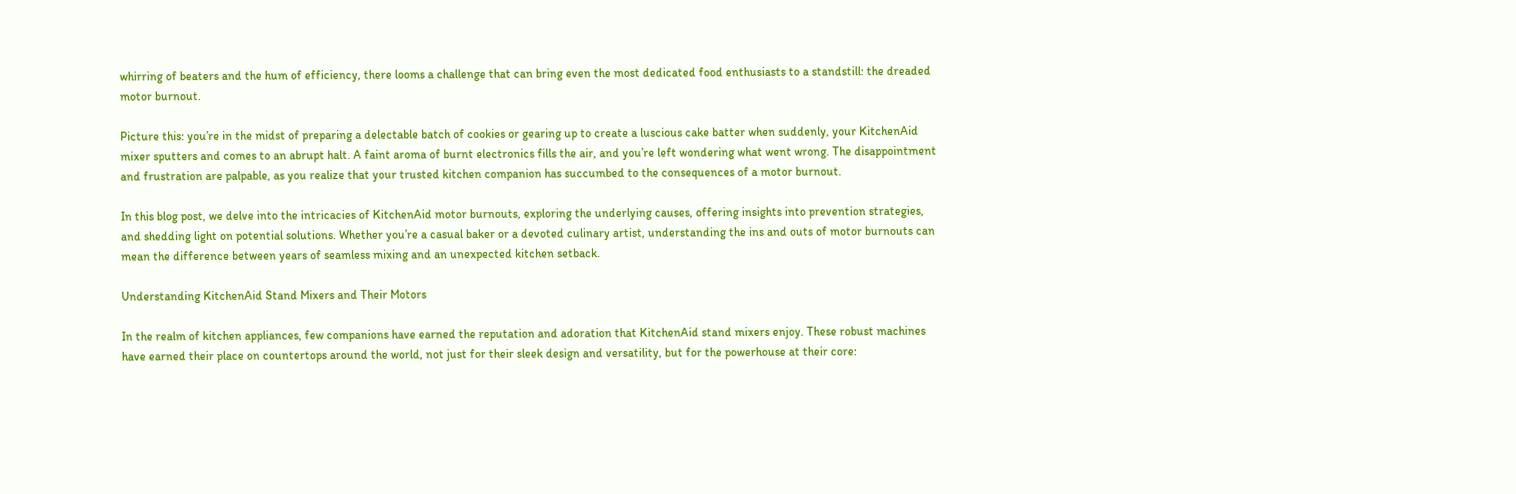whirring of beaters and the hum of efficiency, there looms a challenge that can bring even the most dedicated food enthusiasts to a standstill: the dreaded motor burnout.

Picture this: you’re in the midst of preparing a delectable batch of cookies or gearing up to create a luscious cake batter when suddenly, your KitchenAid mixer sputters and comes to an abrupt halt. A faint aroma of burnt electronics fills the air, and you’re left wondering what went wrong. The disappointment and frustration are palpable, as you realize that your trusted kitchen companion has succumbed to the consequences of a motor burnout.

In this blog post, we delve into the intricacies of KitchenAid motor burnouts, exploring the underlying causes, offering insights into prevention strategies, and shedding light on potential solutions. Whether you’re a casual baker or a devoted culinary artist, understanding the ins and outs of motor burnouts can mean the difference between years of seamless mixing and an unexpected kitchen setback.

Understanding KitchenAid Stand Mixers and Their Motors

In the realm of kitchen appliances, few companions have earned the reputation and adoration that KitchenAid stand mixers enjoy. These robust machines have earned their place on countertops around the world, not just for their sleek design and versatility, but for the powerhouse at their core: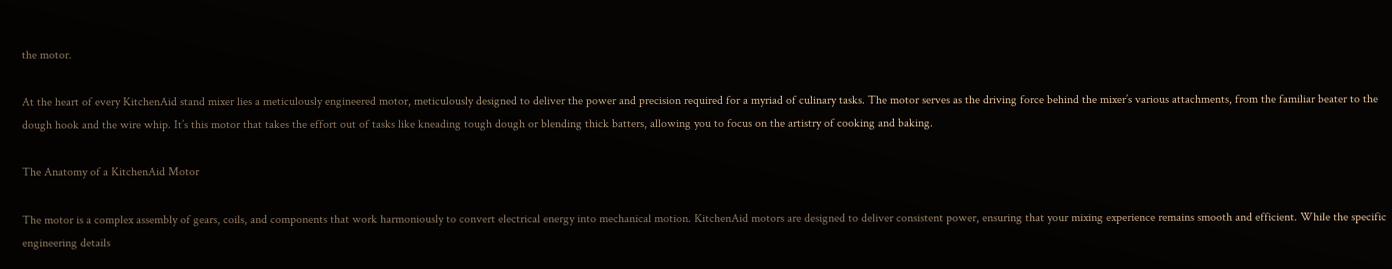the motor.

At the heart of every KitchenAid stand mixer lies a meticulously engineered motor, meticulously designed to deliver the power and precision required for a myriad of culinary tasks. The motor serves as the driving force behind the mixer’s various attachments, from the familiar beater to the dough hook and the wire whip. It’s this motor that takes the effort out of tasks like kneading tough dough or blending thick batters, allowing you to focus on the artistry of cooking and baking.

The Anatomy of a KitchenAid Motor

The motor is a complex assembly of gears, coils, and components that work harmoniously to convert electrical energy into mechanical motion. KitchenAid motors are designed to deliver consistent power, ensuring that your mixing experience remains smooth and efficient. While the specific engineering details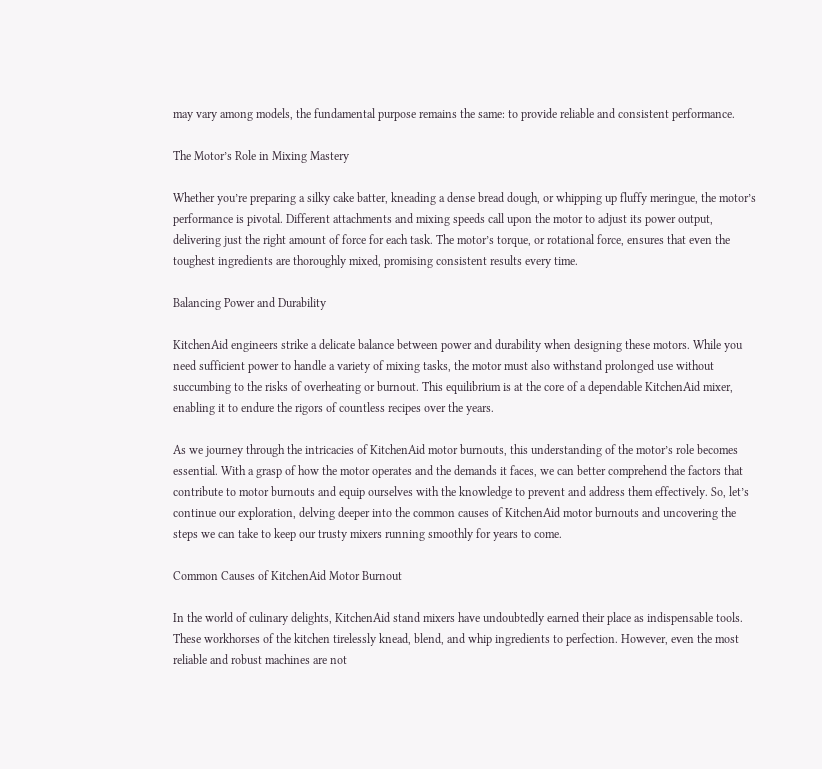may vary among models, the fundamental purpose remains the same: to provide reliable and consistent performance.

The Motor’s Role in Mixing Mastery

Whether you’re preparing a silky cake batter, kneading a dense bread dough, or whipping up fluffy meringue, the motor’s performance is pivotal. Different attachments and mixing speeds call upon the motor to adjust its power output, delivering just the right amount of force for each task. The motor’s torque, or rotational force, ensures that even the toughest ingredients are thoroughly mixed, promising consistent results every time.

Balancing Power and Durability

KitchenAid engineers strike a delicate balance between power and durability when designing these motors. While you need sufficient power to handle a variety of mixing tasks, the motor must also withstand prolonged use without succumbing to the risks of overheating or burnout. This equilibrium is at the core of a dependable KitchenAid mixer, enabling it to endure the rigors of countless recipes over the years.

As we journey through the intricacies of KitchenAid motor burnouts, this understanding of the motor’s role becomes essential. With a grasp of how the motor operates and the demands it faces, we can better comprehend the factors that contribute to motor burnouts and equip ourselves with the knowledge to prevent and address them effectively. So, let’s continue our exploration, delving deeper into the common causes of KitchenAid motor burnouts and uncovering the steps we can take to keep our trusty mixers running smoothly for years to come.

Common Causes of KitchenAid Motor Burnout

In the world of culinary delights, KitchenAid stand mixers have undoubtedly earned their place as indispensable tools. These workhorses of the kitchen tirelessly knead, blend, and whip ingredients to perfection. However, even the most reliable and robust machines are not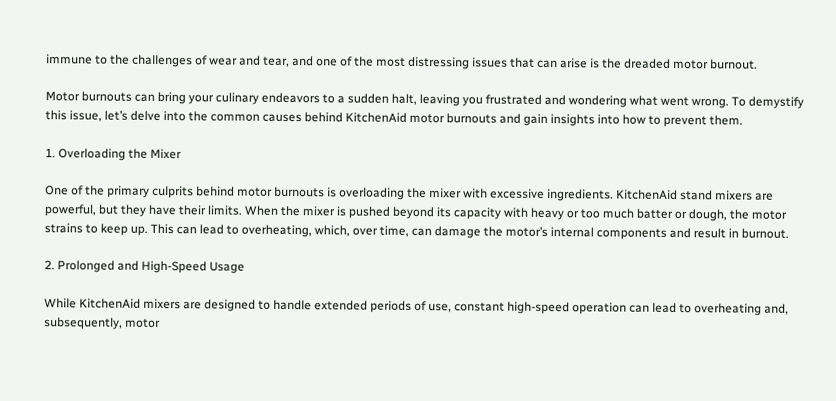immune to the challenges of wear and tear, and one of the most distressing issues that can arise is the dreaded motor burnout.

Motor burnouts can bring your culinary endeavors to a sudden halt, leaving you frustrated and wondering what went wrong. To demystify this issue, let’s delve into the common causes behind KitchenAid motor burnouts and gain insights into how to prevent them.

1. Overloading the Mixer

One of the primary culprits behind motor burnouts is overloading the mixer with excessive ingredients. KitchenAid stand mixers are powerful, but they have their limits. When the mixer is pushed beyond its capacity with heavy or too much batter or dough, the motor strains to keep up. This can lead to overheating, which, over time, can damage the motor’s internal components and result in burnout.

2. Prolonged and High-Speed Usage

While KitchenAid mixers are designed to handle extended periods of use, constant high-speed operation can lead to overheating and, subsequently, motor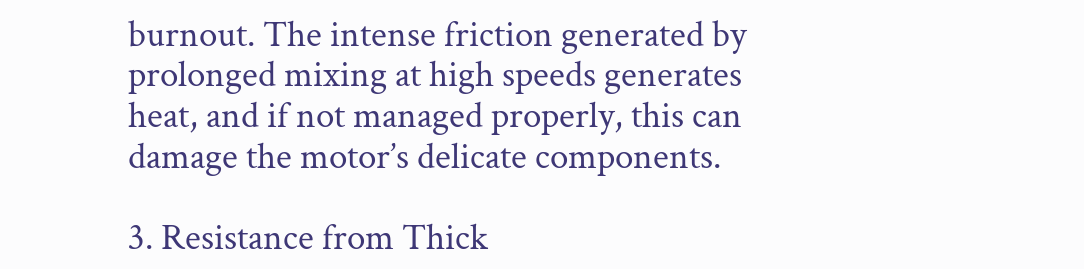burnout. The intense friction generated by prolonged mixing at high speeds generates heat, and if not managed properly, this can damage the motor’s delicate components.

3. Resistance from Thick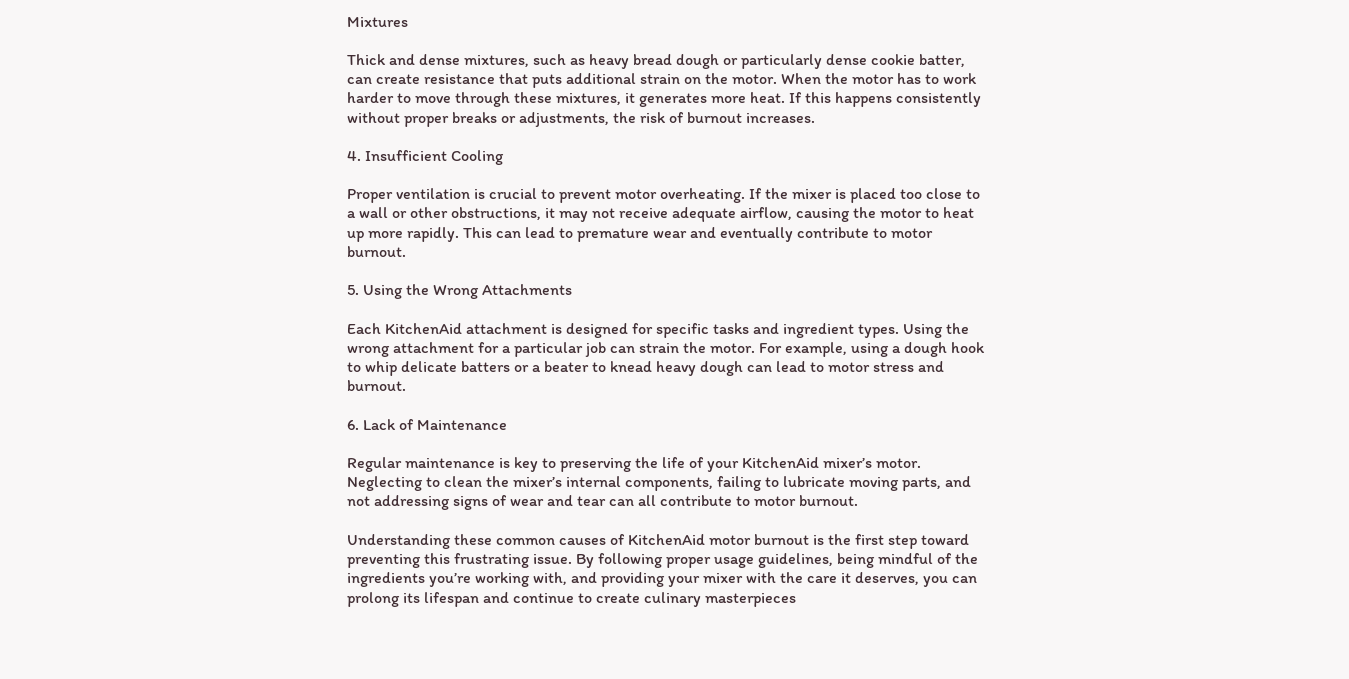Mixtures

Thick and dense mixtures, such as heavy bread dough or particularly dense cookie batter, can create resistance that puts additional strain on the motor. When the motor has to work harder to move through these mixtures, it generates more heat. If this happens consistently without proper breaks or adjustments, the risk of burnout increases.

4. Insufficient Cooling

Proper ventilation is crucial to prevent motor overheating. If the mixer is placed too close to a wall or other obstructions, it may not receive adequate airflow, causing the motor to heat up more rapidly. This can lead to premature wear and eventually contribute to motor burnout.

5. Using the Wrong Attachments

Each KitchenAid attachment is designed for specific tasks and ingredient types. Using the wrong attachment for a particular job can strain the motor. For example, using a dough hook to whip delicate batters or a beater to knead heavy dough can lead to motor stress and burnout.

6. Lack of Maintenance

Regular maintenance is key to preserving the life of your KitchenAid mixer’s motor. Neglecting to clean the mixer’s internal components, failing to lubricate moving parts, and not addressing signs of wear and tear can all contribute to motor burnout.

Understanding these common causes of KitchenAid motor burnout is the first step toward preventing this frustrating issue. By following proper usage guidelines, being mindful of the ingredients you’re working with, and providing your mixer with the care it deserves, you can prolong its lifespan and continue to create culinary masterpieces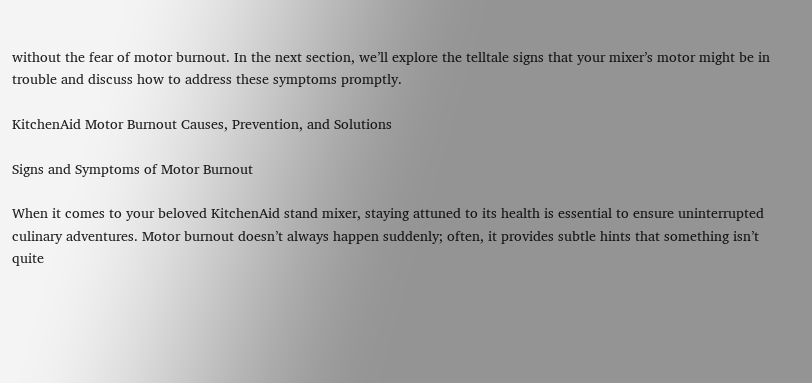without the fear of motor burnout. In the next section, we’ll explore the telltale signs that your mixer’s motor might be in trouble and discuss how to address these symptoms promptly.

KitchenAid Motor Burnout Causes, Prevention, and Solutions

Signs and Symptoms of Motor Burnout

When it comes to your beloved KitchenAid stand mixer, staying attuned to its health is essential to ensure uninterrupted culinary adventures. Motor burnout doesn’t always happen suddenly; often, it provides subtle hints that something isn’t quite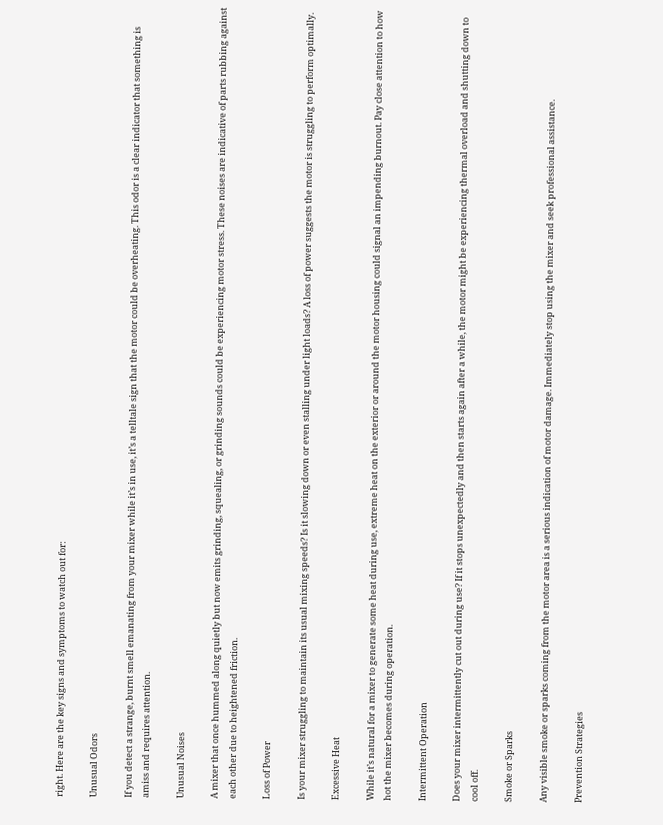right. Here are the key signs and symptoms to watch out for:

Unusual Odors

If you detect a strange, burnt smell emanating from your mixer while it’s in use, it’s a telltale sign that the motor could be overheating. This odor is a clear indicator that something is amiss and requires attention.

Unusual Noises

A mixer that once hummed along quietly but now emits grinding, squealing, or grinding sounds could be experiencing motor stress. These noises are indicative of parts rubbing against each other due to heightened friction.

Loss of Power

Is your mixer struggling to maintain its usual mixing speeds? Is it slowing down or even stalling under light loads? A loss of power suggests the motor is struggling to perform optimally.

Excessive Heat

While it’s natural for a mixer to generate some heat during use, extreme heat on the exterior or around the motor housing could signal an impending burnout. Pay close attention to how hot the mixer becomes during operation.

Intermittent Operation

Does your mixer intermittently cut out during use? If it stops unexpectedly and then starts again after a while, the motor might be experiencing thermal overload and shutting down to cool off.

Smoke or Sparks

Any visible smoke or sparks coming from the motor area is a serious indication of motor damage. Immediately stop using the mixer and seek professional assistance.

Prevention Strategies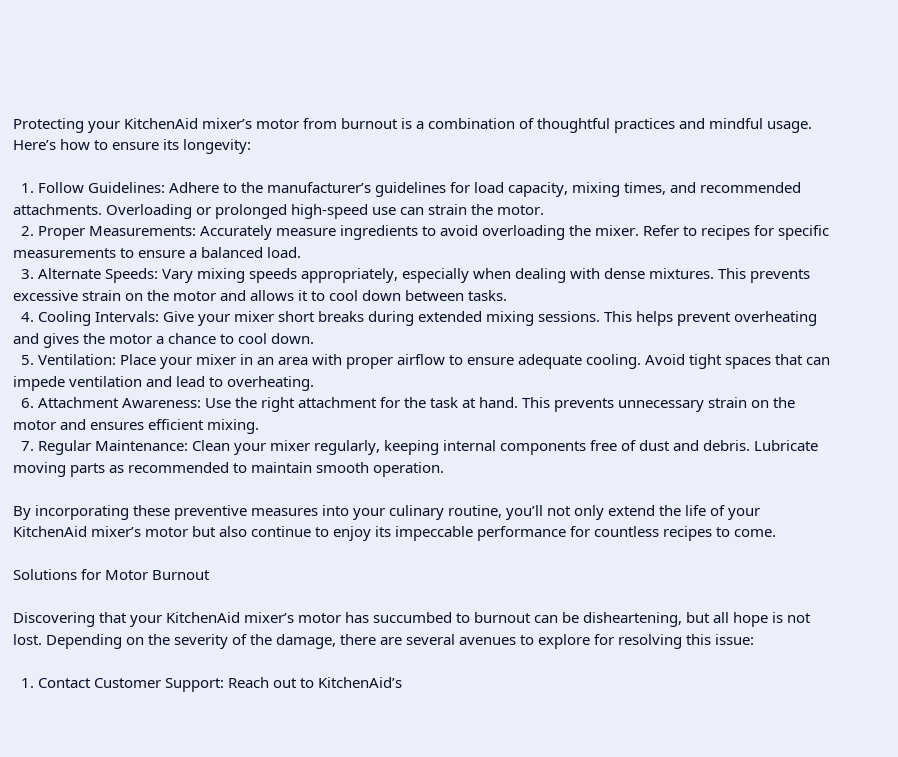Protecting your KitchenAid mixer’s motor from burnout is a combination of thoughtful practices and mindful usage. Here’s how to ensure its longevity:

  1. Follow Guidelines: Adhere to the manufacturer’s guidelines for load capacity, mixing times, and recommended attachments. Overloading or prolonged high-speed use can strain the motor.
  2. Proper Measurements: Accurately measure ingredients to avoid overloading the mixer. Refer to recipes for specific measurements to ensure a balanced load.
  3. Alternate Speeds: Vary mixing speeds appropriately, especially when dealing with dense mixtures. This prevents excessive strain on the motor and allows it to cool down between tasks.
  4. Cooling Intervals: Give your mixer short breaks during extended mixing sessions. This helps prevent overheating and gives the motor a chance to cool down.
  5. Ventilation: Place your mixer in an area with proper airflow to ensure adequate cooling. Avoid tight spaces that can impede ventilation and lead to overheating.
  6. Attachment Awareness: Use the right attachment for the task at hand. This prevents unnecessary strain on the motor and ensures efficient mixing.
  7. Regular Maintenance: Clean your mixer regularly, keeping internal components free of dust and debris. Lubricate moving parts as recommended to maintain smooth operation.

By incorporating these preventive measures into your culinary routine, you’ll not only extend the life of your KitchenAid mixer’s motor but also continue to enjoy its impeccable performance for countless recipes to come.

Solutions for Motor Burnout

Discovering that your KitchenAid mixer’s motor has succumbed to burnout can be disheartening, but all hope is not lost. Depending on the severity of the damage, there are several avenues to explore for resolving this issue:

  1. Contact Customer Support: Reach out to KitchenAid’s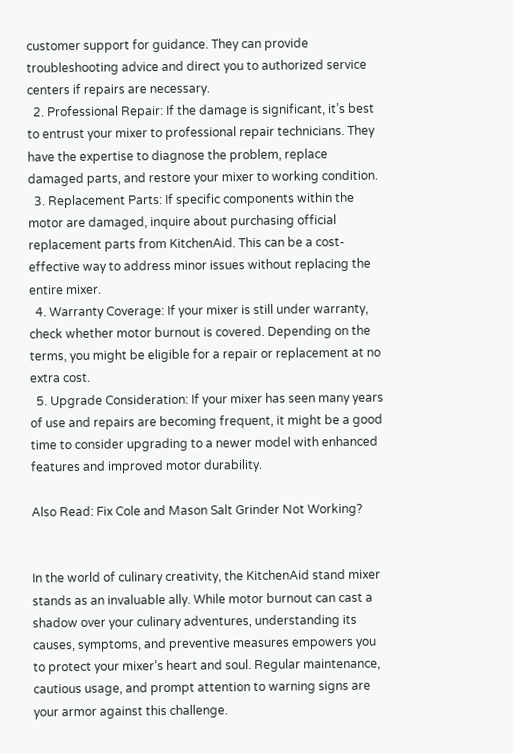customer support for guidance. They can provide troubleshooting advice and direct you to authorized service centers if repairs are necessary.
  2. Professional Repair: If the damage is significant, it’s best to entrust your mixer to professional repair technicians. They have the expertise to diagnose the problem, replace damaged parts, and restore your mixer to working condition.
  3. Replacement Parts: If specific components within the motor are damaged, inquire about purchasing official replacement parts from KitchenAid. This can be a cost-effective way to address minor issues without replacing the entire mixer.
  4. Warranty Coverage: If your mixer is still under warranty, check whether motor burnout is covered. Depending on the terms, you might be eligible for a repair or replacement at no extra cost.
  5. Upgrade Consideration: If your mixer has seen many years of use and repairs are becoming frequent, it might be a good time to consider upgrading to a newer model with enhanced features and improved motor durability.

Also Read: Fix Cole and Mason Salt Grinder Not Working?


In the world of culinary creativity, the KitchenAid stand mixer stands as an invaluable ally. While motor burnout can cast a shadow over your culinary adventures, understanding its causes, symptoms, and preventive measures empowers you to protect your mixer’s heart and soul. Regular maintenance, cautious usage, and prompt attention to warning signs are your armor against this challenge.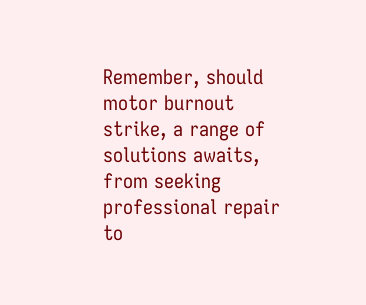Remember, should motor burnout strike, a range of solutions awaits, from seeking professional repair to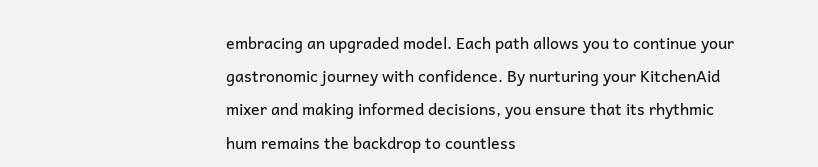embracing an upgraded model. Each path allows you to continue your gastronomic journey with confidence. By nurturing your KitchenAid mixer and making informed decisions, you ensure that its rhythmic hum remains the backdrop to countless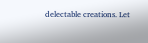delectable creations. Let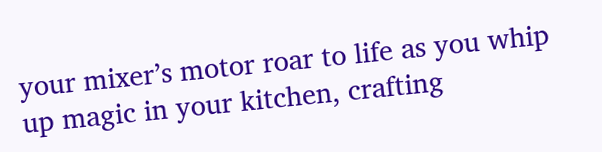your mixer’s motor roar to life as you whip up magic in your kitchen, crafting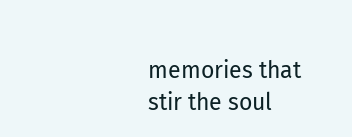memories that stir the soul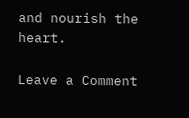and nourish the heart.

Leave a Comment